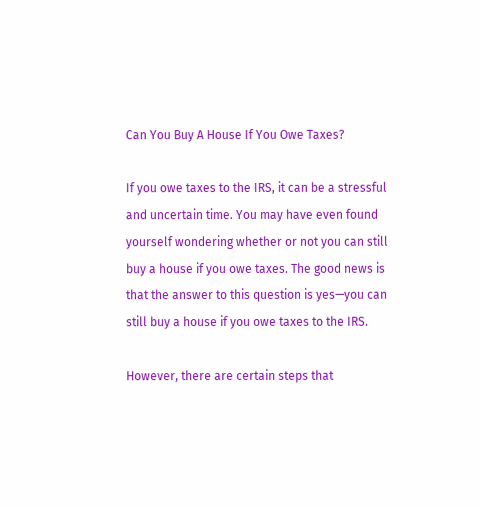Can You Buy A House If You Owe Taxes?

If you owe taxes to the IRS, it can be a stressful and uncertain time. You may have even found yourself wondering whether or not you can still buy a house if you owe taxes. The good news is that the answer to this question is yes—you can still buy a house if you owe taxes to the IRS.

However, there are certain steps that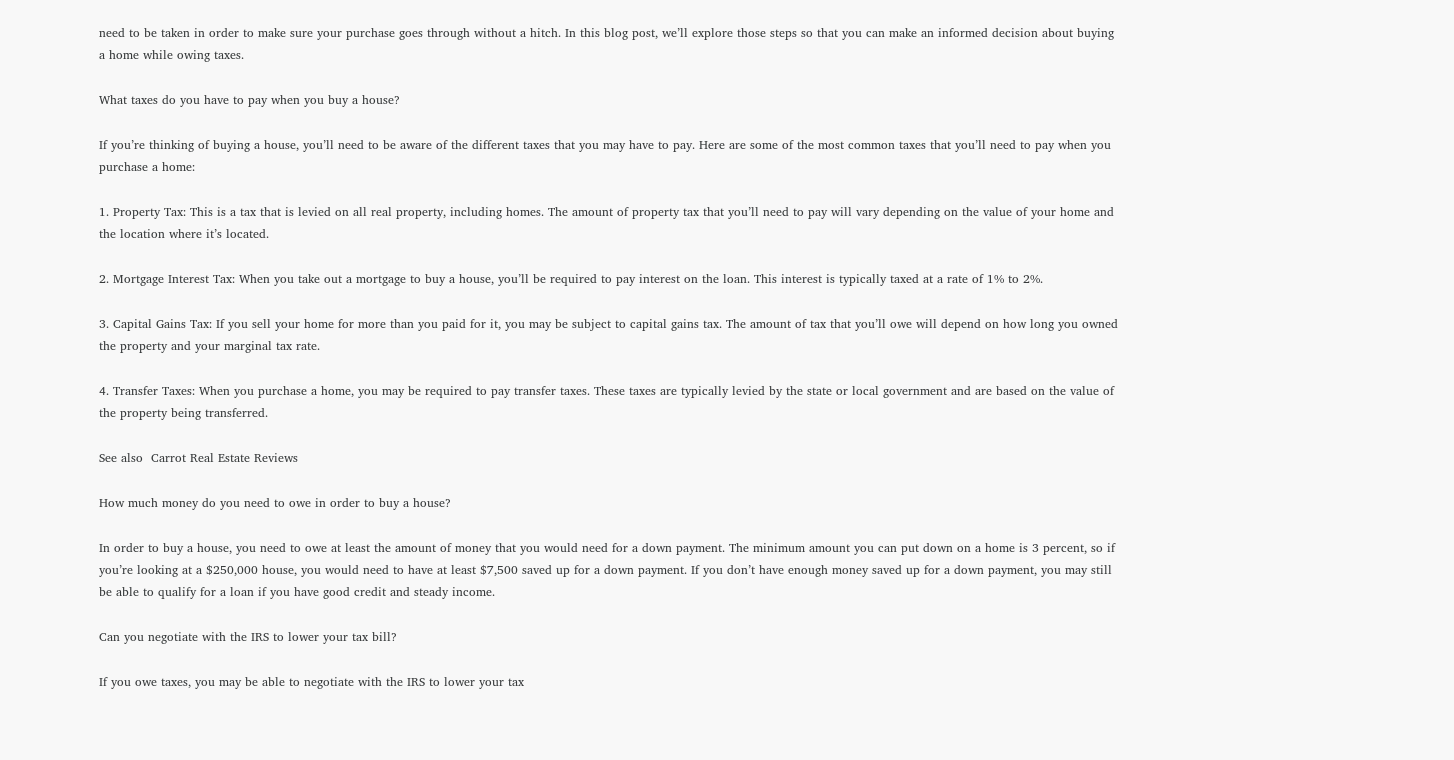need to be taken in order to make sure your purchase goes through without a hitch. In this blog post, we’ll explore those steps so that you can make an informed decision about buying a home while owing taxes.

What taxes do you have to pay when you buy a house?

If you’re thinking of buying a house, you’ll need to be aware of the different taxes that you may have to pay. Here are some of the most common taxes that you’ll need to pay when you purchase a home:

1. Property Tax: This is a tax that is levied on all real property, including homes. The amount of property tax that you’ll need to pay will vary depending on the value of your home and the location where it’s located.

2. Mortgage Interest Tax: When you take out a mortgage to buy a house, you’ll be required to pay interest on the loan. This interest is typically taxed at a rate of 1% to 2%.

3. Capital Gains Tax: If you sell your home for more than you paid for it, you may be subject to capital gains tax. The amount of tax that you’ll owe will depend on how long you owned the property and your marginal tax rate.

4. Transfer Taxes: When you purchase a home, you may be required to pay transfer taxes. These taxes are typically levied by the state or local government and are based on the value of the property being transferred.

See also  Carrot Real Estate Reviews

How much money do you need to owe in order to buy a house?

In order to buy a house, you need to owe at least the amount of money that you would need for a down payment. The minimum amount you can put down on a home is 3 percent, so if you’re looking at a $250,000 house, you would need to have at least $7,500 saved up for a down payment. If you don’t have enough money saved up for a down payment, you may still be able to qualify for a loan if you have good credit and steady income.

Can you negotiate with the IRS to lower your tax bill?

If you owe taxes, you may be able to negotiate with the IRS to lower your tax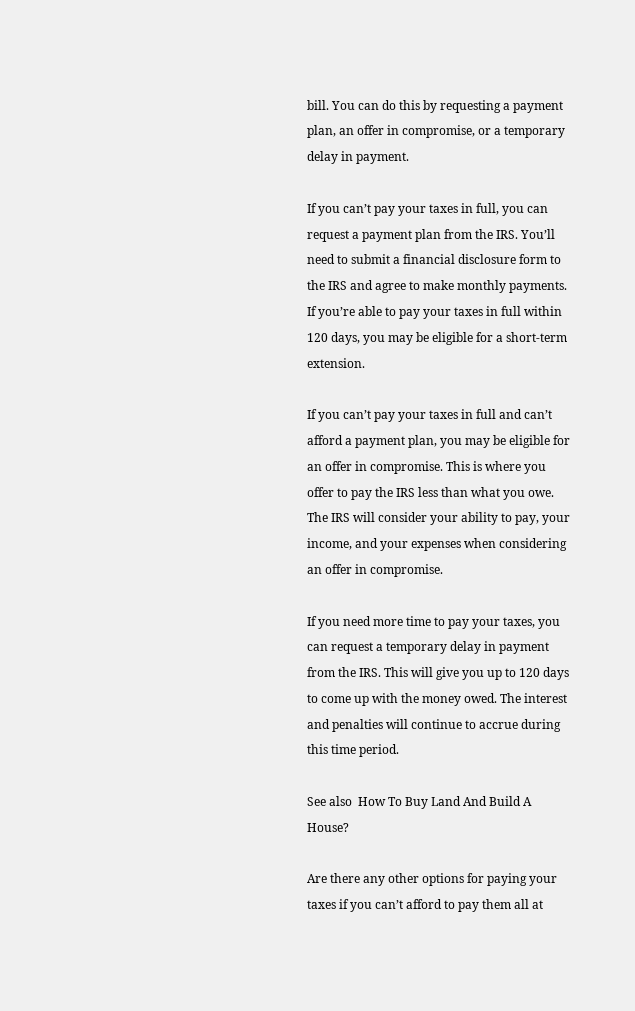bill. You can do this by requesting a payment plan, an offer in compromise, or a temporary delay in payment.

If you can’t pay your taxes in full, you can request a payment plan from the IRS. You’ll need to submit a financial disclosure form to the IRS and agree to make monthly payments. If you’re able to pay your taxes in full within 120 days, you may be eligible for a short-term extension.

If you can’t pay your taxes in full and can’t afford a payment plan, you may be eligible for an offer in compromise. This is where you offer to pay the IRS less than what you owe. The IRS will consider your ability to pay, your income, and your expenses when considering an offer in compromise.

If you need more time to pay your taxes, you can request a temporary delay in payment from the IRS. This will give you up to 120 days to come up with the money owed. The interest and penalties will continue to accrue during this time period.

See also  How To Buy Land And Build A House?

Are there any other options for paying your taxes if you can’t afford to pay them all at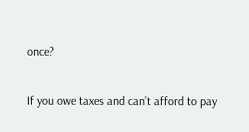once?

If you owe taxes and can’t afford to pay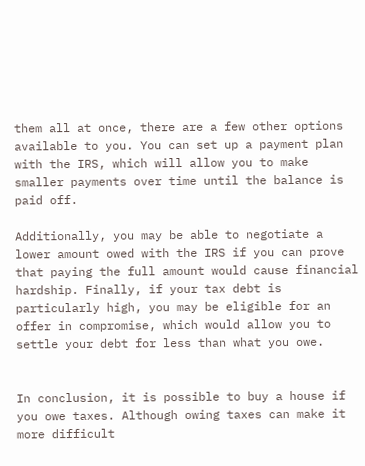them all at once, there are a few other options available to you. You can set up a payment plan with the IRS, which will allow you to make smaller payments over time until the balance is paid off.

Additionally, you may be able to negotiate a lower amount owed with the IRS if you can prove that paying the full amount would cause financial hardship. Finally, if your tax debt is particularly high, you may be eligible for an offer in compromise, which would allow you to settle your debt for less than what you owe.


In conclusion, it is possible to buy a house if you owe taxes. Although owing taxes can make it more difficult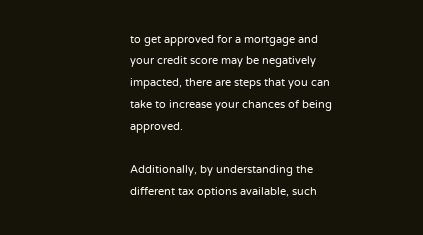to get approved for a mortgage and your credit score may be negatively impacted, there are steps that you can take to increase your chances of being approved.

Additionally, by understanding the different tax options available, such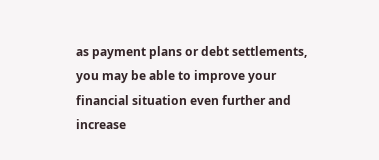as payment plans or debt settlements, you may be able to improve your financial situation even further and increase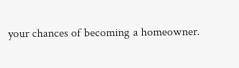your chances of becoming a homeowner.